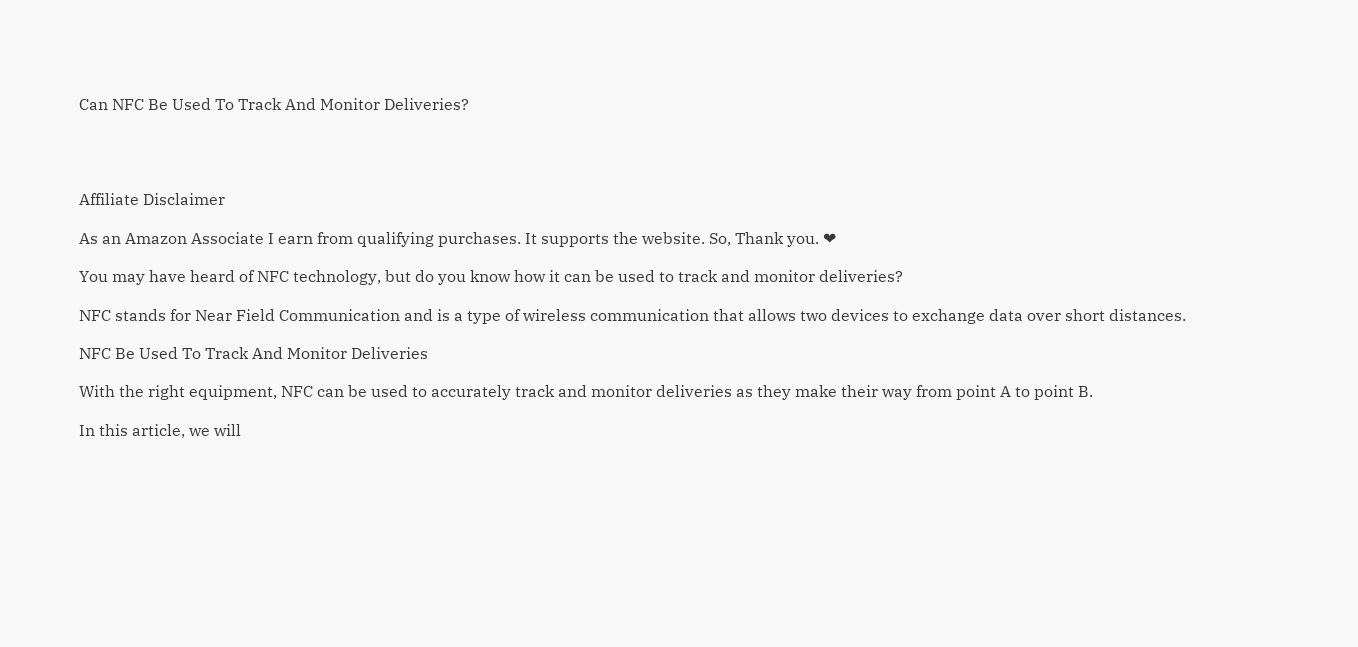Can NFC Be Used To Track And Monitor Deliveries?




Affiliate Disclaimer

As an Amazon Associate I earn from qualifying purchases. It supports the website. So, Thank you. ❤

You may have heard of NFC technology, but do you know how it can be used to track and monitor deliveries?

NFC stands for Near Field Communication and is a type of wireless communication that allows two devices to exchange data over short distances.

NFC Be Used To Track And Monitor Deliveries

With the right equipment, NFC can be used to accurately track and monitor deliveries as they make their way from point A to point B.

In this article, we will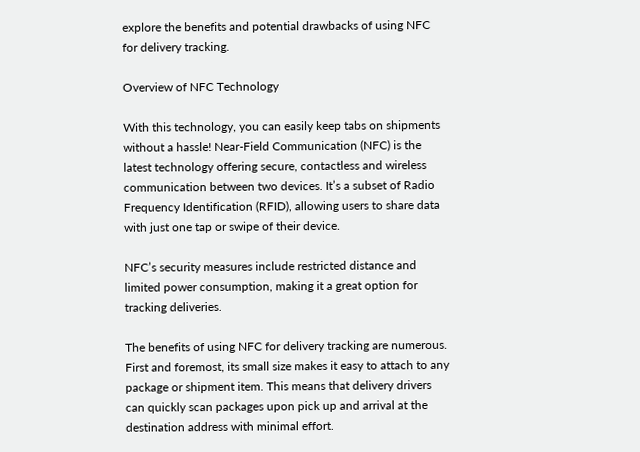explore the benefits and potential drawbacks of using NFC for delivery tracking.

Overview of NFC Technology

With this technology, you can easily keep tabs on shipments without a hassle! Near-Field Communication (NFC) is the latest technology offering secure, contactless and wireless communication between two devices. It’s a subset of Radio Frequency Identification (RFID), allowing users to share data with just one tap or swipe of their device.

NFC’s security measures include restricted distance and limited power consumption, making it a great option for tracking deliveries.

The benefits of using NFC for delivery tracking are numerous. First and foremost, its small size makes it easy to attach to any package or shipment item. This means that delivery drivers can quickly scan packages upon pick up and arrival at the destination address with minimal effort.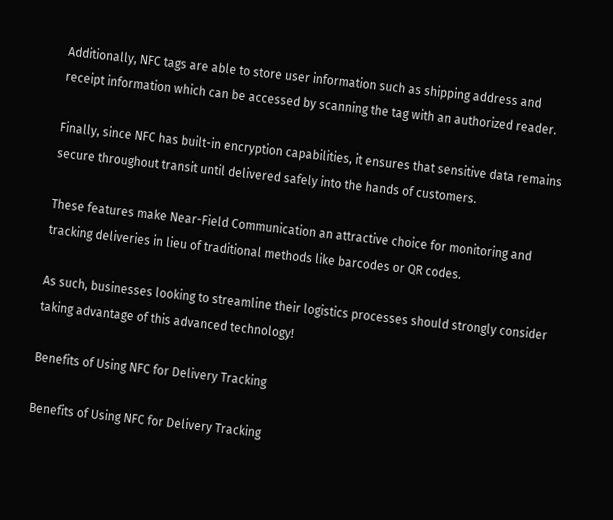Additionally, NFC tags are able to store user information such as shipping address and receipt information which can be accessed by scanning the tag with an authorized reader.

Finally, since NFC has built-in encryption capabilities, it ensures that sensitive data remains secure throughout transit until delivered safely into the hands of customers.

These features make Near-Field Communication an attractive choice for monitoring and tracking deliveries in lieu of traditional methods like barcodes or QR codes.

As such, businesses looking to streamline their logistics processes should strongly consider taking advantage of this advanced technology!

Benefits of Using NFC for Delivery Tracking

Benefits of Using NFC for Delivery Tracking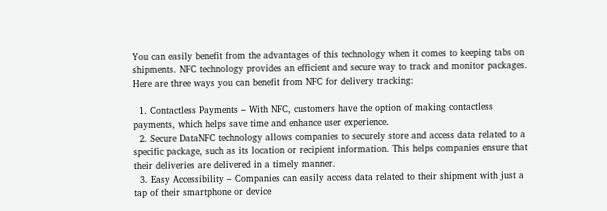You can easily benefit from the advantages of this technology when it comes to keeping tabs on shipments. NFC technology provides an efficient and secure way to track and monitor packages. Here are three ways you can benefit from NFC for delivery tracking:

  1. Contactless Payments – With NFC, customers have the option of making contactless payments, which helps save time and enhance user experience.
  2. Secure DataNFC technology allows companies to securely store and access data related to a specific package, such as its location or recipient information. This helps companies ensure that their deliveries are delivered in a timely manner.
  3. Easy Accessibility – Companies can easily access data related to their shipment with just a tap of their smartphone or device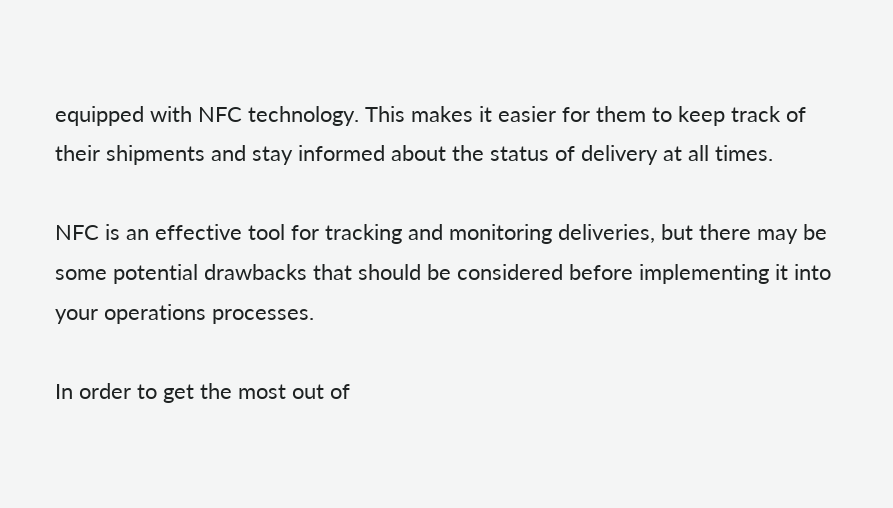equipped with NFC technology. This makes it easier for them to keep track of their shipments and stay informed about the status of delivery at all times.

NFC is an effective tool for tracking and monitoring deliveries, but there may be some potential drawbacks that should be considered before implementing it into your operations processes.

In order to get the most out of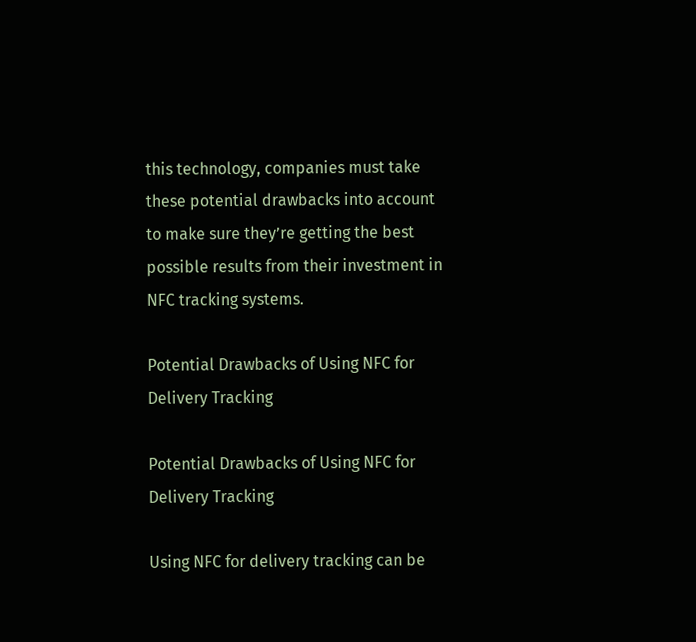this technology, companies must take these potential drawbacks into account to make sure they’re getting the best possible results from their investment in NFC tracking systems.

Potential Drawbacks of Using NFC for Delivery Tracking

Potential Drawbacks of Using NFC for Delivery Tracking

Using NFC for delivery tracking can be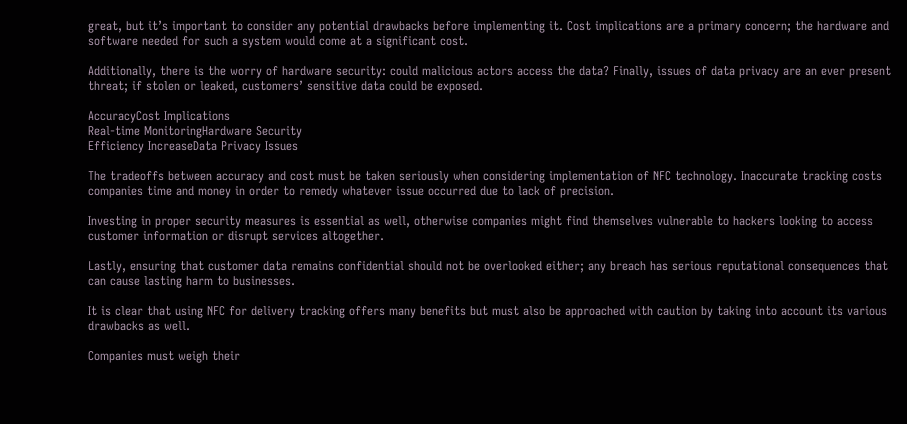great, but it’s important to consider any potential drawbacks before implementing it. Cost implications are a primary concern; the hardware and software needed for such a system would come at a significant cost.

Additionally, there is the worry of hardware security: could malicious actors access the data? Finally, issues of data privacy are an ever present threat; if stolen or leaked, customers’ sensitive data could be exposed.

AccuracyCost Implications
Real-time MonitoringHardware Security
Efficiency IncreaseData Privacy Issues

The tradeoffs between accuracy and cost must be taken seriously when considering implementation of NFC technology. Inaccurate tracking costs companies time and money in order to remedy whatever issue occurred due to lack of precision.

Investing in proper security measures is essential as well, otherwise companies might find themselves vulnerable to hackers looking to access customer information or disrupt services altogether.

Lastly, ensuring that customer data remains confidential should not be overlooked either; any breach has serious reputational consequences that can cause lasting harm to businesses.

It is clear that using NFC for delivery tracking offers many benefits but must also be approached with caution by taking into account its various drawbacks as well.

Companies must weigh their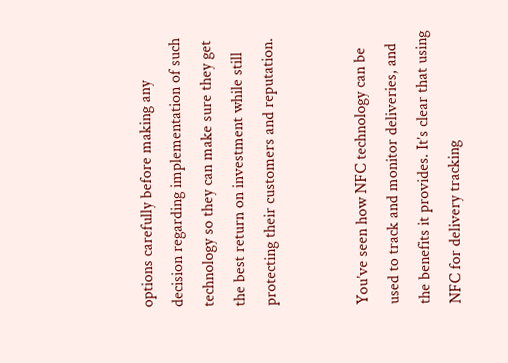options carefully before making any decision regarding implementation of such technology so they can make sure they get the best return on investment while still protecting their customers and reputation.


You’ve seen how NFC technology can be used to track and monitor deliveries, and the benefits it provides. It’s clear that using NFC for delivery tracking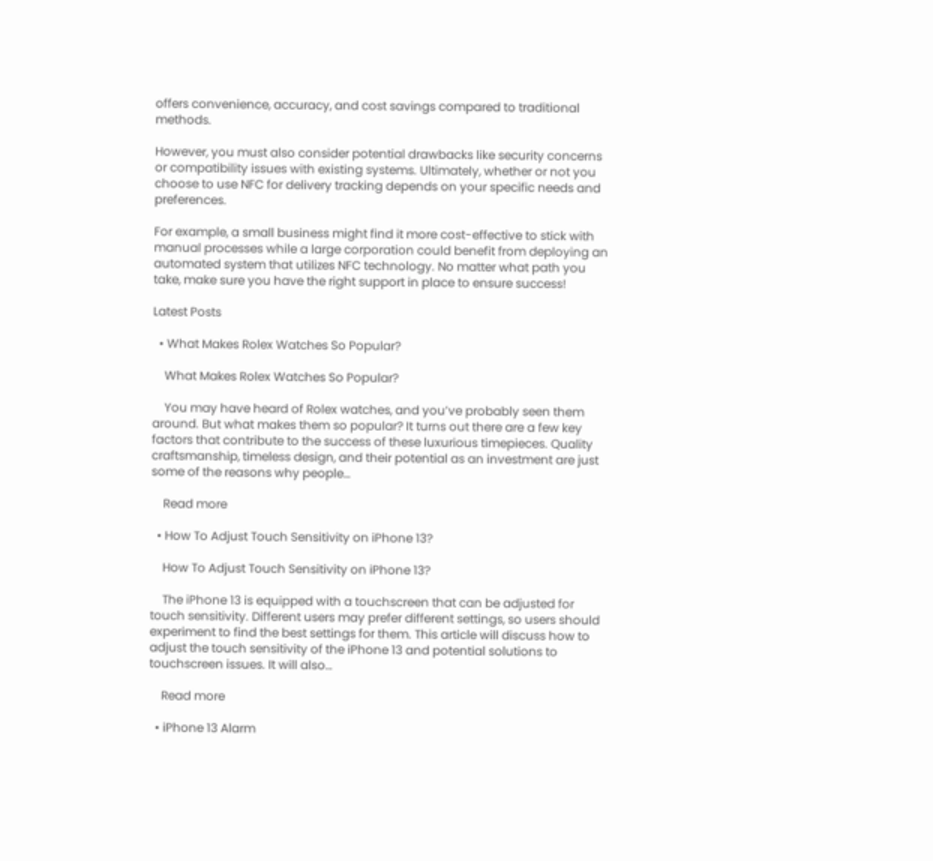offers convenience, accuracy, and cost savings compared to traditional methods.

However, you must also consider potential drawbacks like security concerns or compatibility issues with existing systems. Ultimately, whether or not you choose to use NFC for delivery tracking depends on your specific needs and preferences.

For example, a small business might find it more cost-effective to stick with manual processes while a large corporation could benefit from deploying an automated system that utilizes NFC technology. No matter what path you take, make sure you have the right support in place to ensure success!

Latest Posts

  • What Makes Rolex Watches So Popular?

    What Makes Rolex Watches So Popular?

    You may have heard of Rolex watches, and you’ve probably seen them around. But what makes them so popular? It turns out there are a few key factors that contribute to the success of these luxurious timepieces. Quality craftsmanship, timeless design, and their potential as an investment are just some of the reasons why people…

    Read more

  • How To Adjust Touch Sensitivity on iPhone 13?

    How To Adjust Touch Sensitivity on iPhone 13?

    The iPhone 13 is equipped with a touchscreen that can be adjusted for touch sensitivity. Different users may prefer different settings, so users should experiment to find the best settings for them. This article will discuss how to adjust the touch sensitivity of the iPhone 13 and potential solutions to touchscreen issues. It will also…

    Read more

  • iPhone 13 Alarm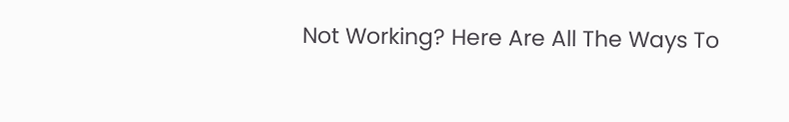Not Working? Here Are All The Ways To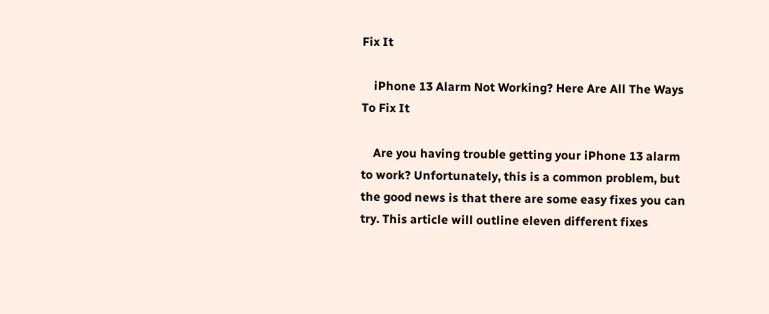Fix It

    iPhone 13 Alarm Not Working? Here Are All The Ways To Fix It

    Are you having trouble getting your iPhone 13 alarm to work? Unfortunately, this is a common problem, but the good news is that there are some easy fixes you can try. This article will outline eleven different fixes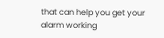that can help you get your alarm working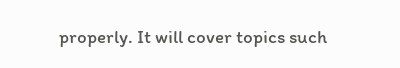properly. It will cover topics such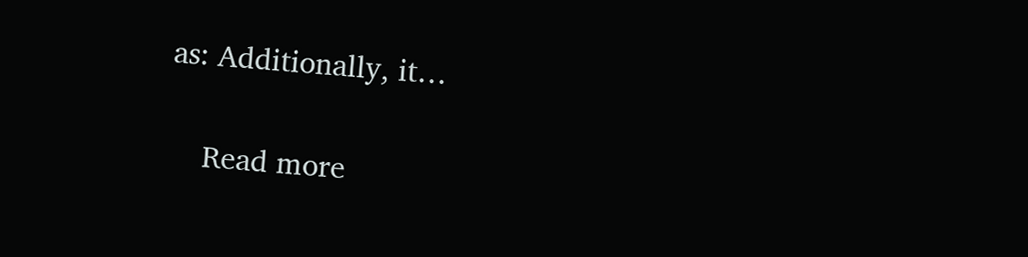as: Additionally, it…

    Read more